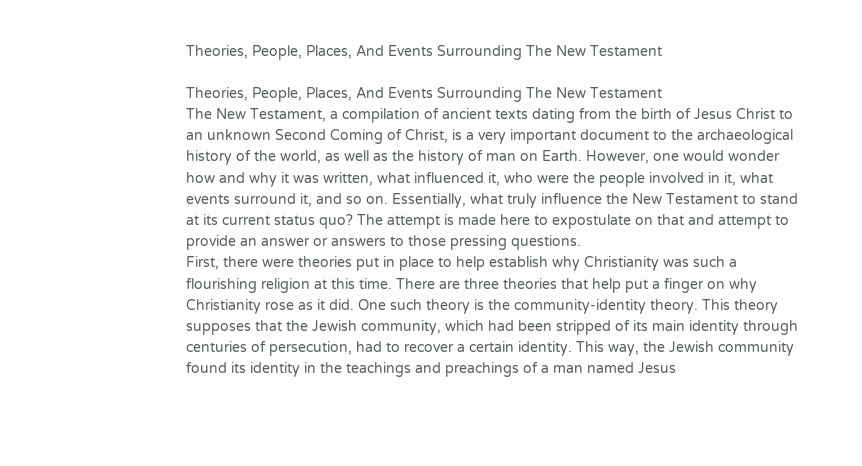Theories, People, Places, And Events Surrounding The New Testament

Theories, People, Places, And Events Surrounding The New Testament
The New Testament, a compilation of ancient texts dating from the birth of Jesus Christ to an unknown Second Coming of Christ, is a very important document to the archaeological history of the world, as well as the history of man on Earth. However, one would wonder how and why it was written, what influenced it, who were the people involved in it, what events surround it, and so on. Essentially, what truly influence the New Testament to stand at its current status quo? The attempt is made here to expostulate on that and attempt to provide an answer or answers to those pressing questions.
First, there were theories put in place to help establish why Christianity was such a flourishing religion at this time. There are three theories that help put a finger on why Christianity rose as it did. One such theory is the community-identity theory. This theory supposes that the Jewish community, which had been stripped of its main identity through centuries of persecution, had to recover a certain identity. This way, the Jewish community found its identity in the teachings and preachings of a man named Jesus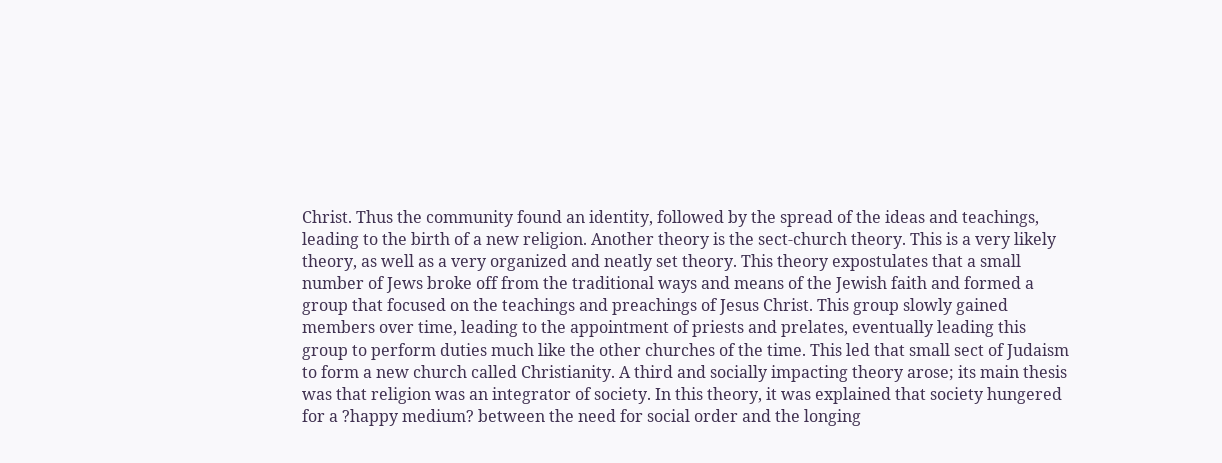Christ. Thus the community found an identity, followed by the spread of the ideas and teachings, leading to the birth of a new religion. Another theory is the sect-church theory. This is a very likely theory, as well as a very organized and neatly set theory. This theory expostulates that a small number of Jews broke off from the traditional ways and means of the Jewish faith and formed a group that focused on the teachings and preachings of Jesus Christ. This group slowly gained members over time, leading to the appointment of priests and prelates, eventually leading this group to perform duties much like the other churches of the time. This led that small sect of Judaism to form a new church called Christianity. A third and socially impacting theory arose; its main thesis was that religion was an integrator of society. In this theory, it was explained that society hungered for a ?happy medium? between the need for social order and the longing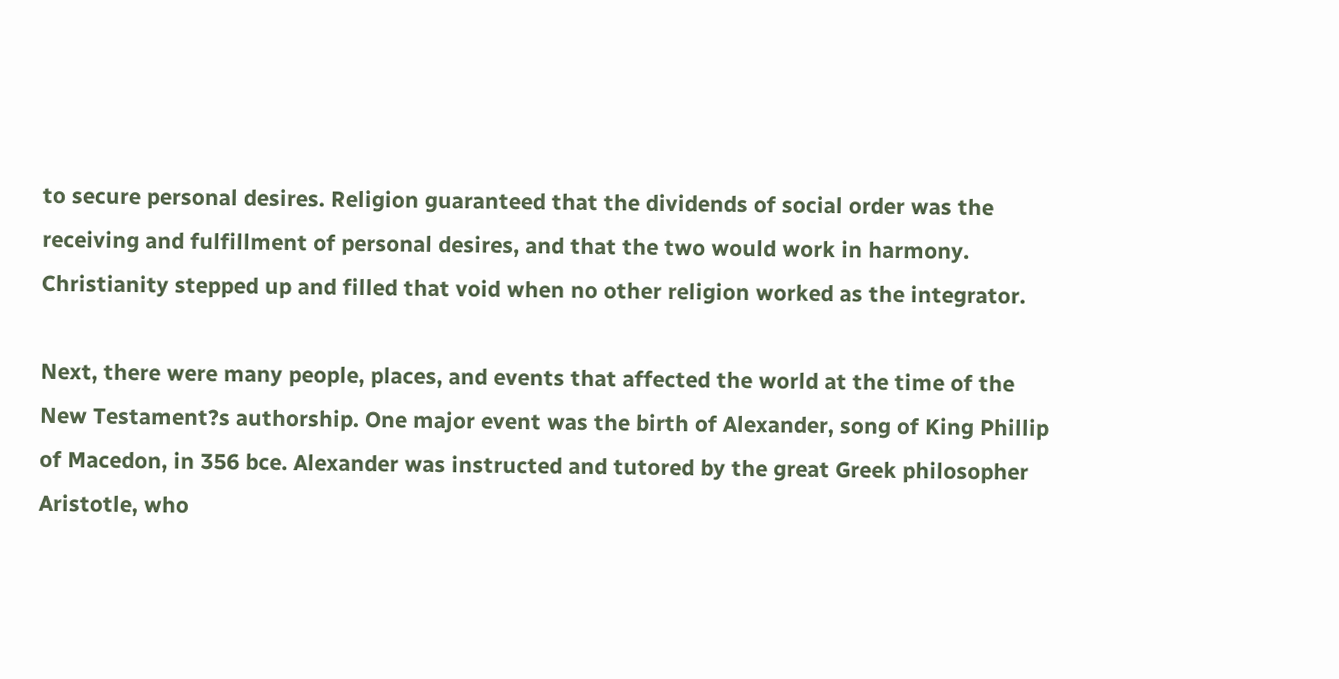to secure personal desires. Religion guaranteed that the dividends of social order was the receiving and fulfillment of personal desires, and that the two would work in harmony. Christianity stepped up and filled that void when no other religion worked as the integrator.

Next, there were many people, places, and events that affected the world at the time of the New Testament?s authorship. One major event was the birth of Alexander, song of King Phillip of Macedon, in 356 bce. Alexander was instructed and tutored by the great Greek philosopher Aristotle, who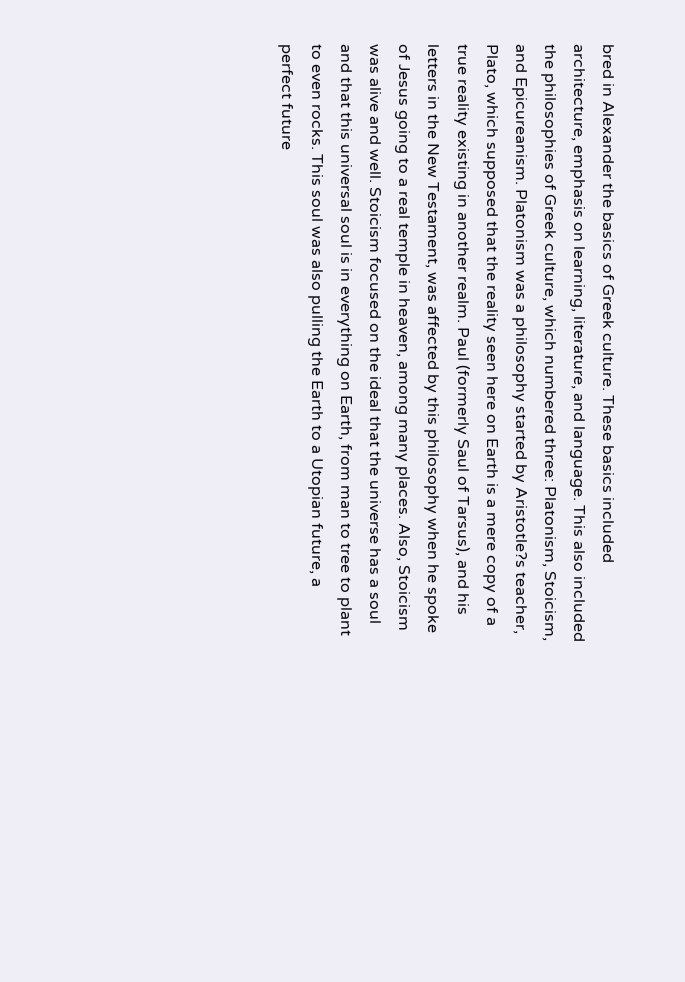bred in Alexander the basics of Greek culture. These basics included architecture, emphasis on learning, literature, and language. This also included the philosophies of Greek culture, which numbered three: Platonism, Stoicism, and Epicureanism. Platonism was a philosophy started by Aristotle?s teacher, Plato, which supposed that the reality seen here on Earth is a mere copy of a true reality existing in another realm. Paul (formerly Saul of Tarsus), and his letters in the New Testament, was affected by this philosophy when he spoke of Jesus going to a real temple in heaven, among many places. Also, Stoicism was alive and well. Stoicism focused on the ideal that the universe has a soul and that this universal soul is in everything on Earth, from man to tree to plant to even rocks. This soul was also pulling the Earth to a Utopian future, a perfect future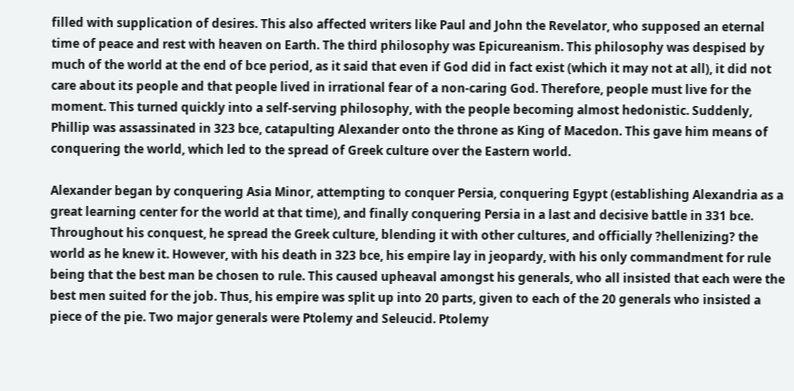filled with supplication of desires. This also affected writers like Paul and John the Revelator, who supposed an eternal time of peace and rest with heaven on Earth. The third philosophy was Epicureanism. This philosophy was despised by much of the world at the end of bce period, as it said that even if God did in fact exist (which it may not at all), it did not care about its people and that people lived in irrational fear of a non-caring God. Therefore, people must live for the moment. This turned quickly into a self-serving philosophy, with the people becoming almost hedonistic. Suddenly, Phillip was assassinated in 323 bce, catapulting Alexander onto the throne as King of Macedon. This gave him means of conquering the world, which led to the spread of Greek culture over the Eastern world.

Alexander began by conquering Asia Minor, attempting to conquer Persia, conquering Egypt (establishing Alexandria as a great learning center for the world at that time), and finally conquering Persia in a last and decisive battle in 331 bce. Throughout his conquest, he spread the Greek culture, blending it with other cultures, and officially ?hellenizing? the world as he knew it. However, with his death in 323 bce, his empire lay in jeopardy, with his only commandment for rule being that the best man be chosen to rule. This caused upheaval amongst his generals, who all insisted that each were the best men suited for the job. Thus, his empire was split up into 20 parts, given to each of the 20 generals who insisted a piece of the pie. Two major generals were Ptolemy and Seleucid. Ptolemy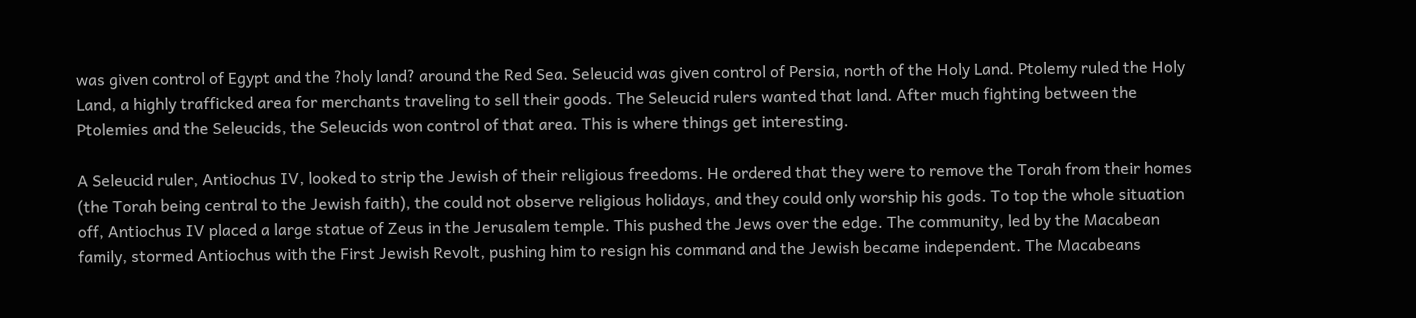was given control of Egypt and the ?holy land? around the Red Sea. Seleucid was given control of Persia, north of the Holy Land. Ptolemy ruled the Holy Land, a highly trafficked area for merchants traveling to sell their goods. The Seleucid rulers wanted that land. After much fighting between the Ptolemies and the Seleucids, the Seleucids won control of that area. This is where things get interesting.

A Seleucid ruler, Antiochus IV, looked to strip the Jewish of their religious freedoms. He ordered that they were to remove the Torah from their homes (the Torah being central to the Jewish faith), the could not observe religious holidays, and they could only worship his gods. To top the whole situation off, Antiochus IV placed a large statue of Zeus in the Jerusalem temple. This pushed the Jews over the edge. The community, led by the Macabean family, stormed Antiochus with the First Jewish Revolt, pushing him to resign his command and the Jewish became independent. The Macabeans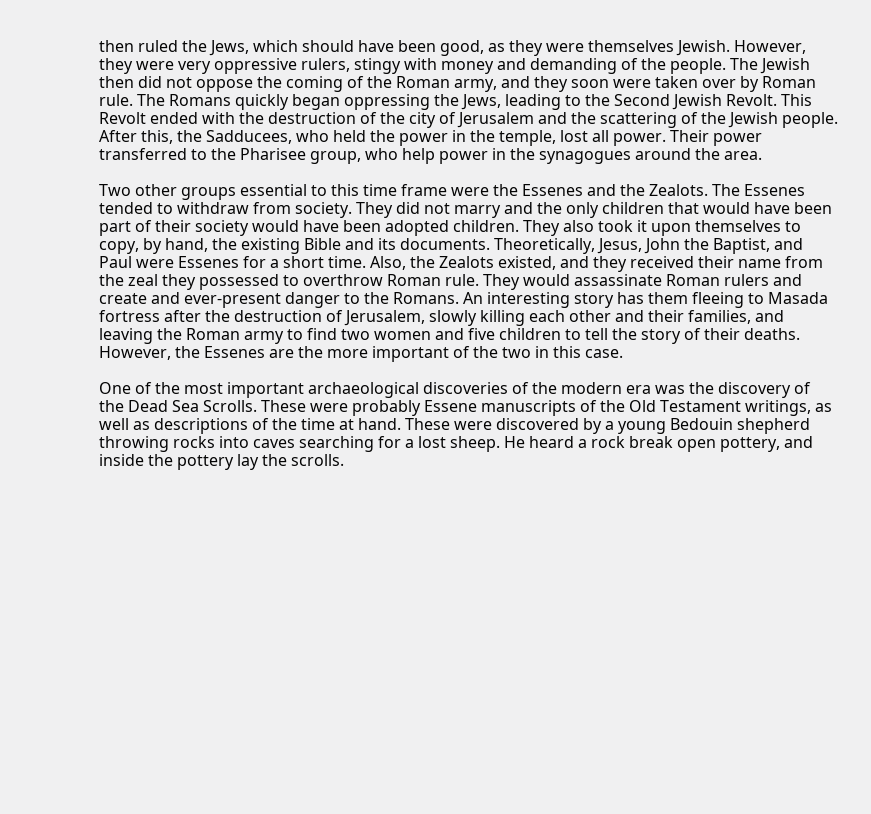then ruled the Jews, which should have been good, as they were themselves Jewish. However, they were very oppressive rulers, stingy with money and demanding of the people. The Jewish then did not oppose the coming of the Roman army, and they soon were taken over by Roman rule. The Romans quickly began oppressing the Jews, leading to the Second Jewish Revolt. This Revolt ended with the destruction of the city of Jerusalem and the scattering of the Jewish people. After this, the Sadducees, who held the power in the temple, lost all power. Their power transferred to the Pharisee group, who help power in the synagogues around the area.

Two other groups essential to this time frame were the Essenes and the Zealots. The Essenes tended to withdraw from society. They did not marry and the only children that would have been part of their society would have been adopted children. They also took it upon themselves to copy, by hand, the existing Bible and its documents. Theoretically, Jesus, John the Baptist, and Paul were Essenes for a short time. Also, the Zealots existed, and they received their name from the zeal they possessed to overthrow Roman rule. They would assassinate Roman rulers and create and ever-present danger to the Romans. An interesting story has them fleeing to Masada fortress after the destruction of Jerusalem, slowly killing each other and their families, and leaving the Roman army to find two women and five children to tell the story of their deaths. However, the Essenes are the more important of the two in this case.

One of the most important archaeological discoveries of the modern era was the discovery of the Dead Sea Scrolls. These were probably Essene manuscripts of the Old Testament writings, as well as descriptions of the time at hand. These were discovered by a young Bedouin shepherd throwing rocks into caves searching for a lost sheep. He heard a rock break open pottery, and inside the pottery lay the scrolls.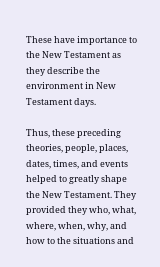These have importance to the New Testament as they describe the environment in New Testament days.

Thus, these preceding theories, people, places, dates, times, and events helped to greatly shape the New Testament. They provided they who, what, where, when, why, and how to the situations and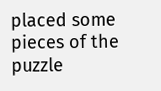placed some pieces of the puzzle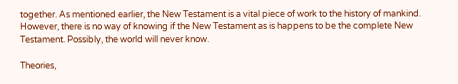together. As mentioned earlier, the New Testament is a vital piece of work to the history of mankind. However, there is no way of knowing if the New Testament as is happens to be the complete New Testament. Possibly, the world will never know.

Theories,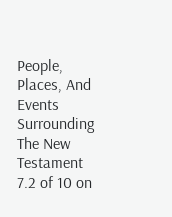People, Places, And Events Surrounding The New Testament 7.2 of 10 on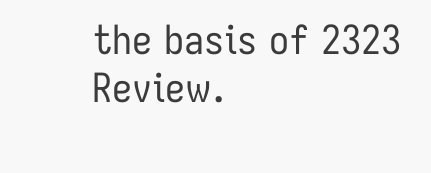the basis of 2323 Review.